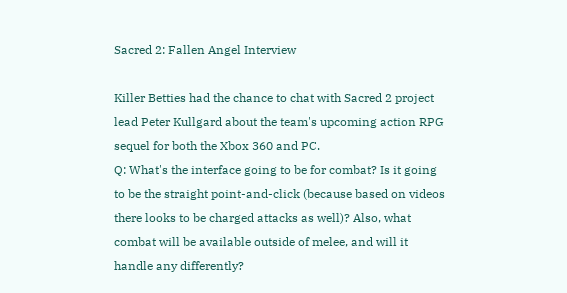Sacred 2: Fallen Angel Interview

Killer Betties had the chance to chat with Sacred 2 project lead Peter Kullgard about the team's upcoming action RPG sequel for both the Xbox 360 and PC.
Q: What's the interface going to be for combat? Is it going to be the straight point-and-click (because based on videos there looks to be charged attacks as well)? Also, what combat will be available outside of melee, and will it handle any differently?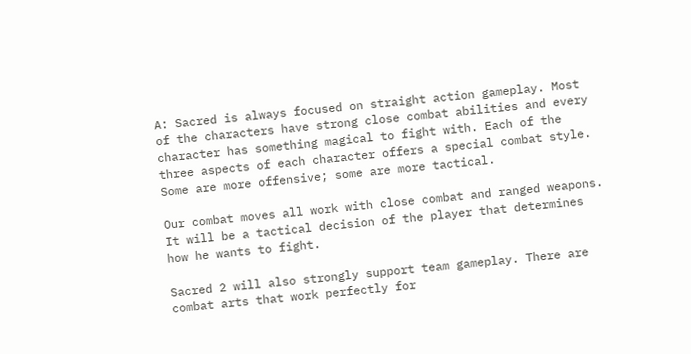A: Sacred is always focused on straight action gameplay. Most of the characters have strong close combat abilities and every character has something magical to fight with. Each of the three aspects of each character offers a special combat style. Some are more offensive; some are more tactical.

Our combat moves all work with close combat and ranged weapons. It will be a tactical decision of the player that determines how he wants to fight.

Sacred 2 will also strongly support team gameplay. There are combat arts that work perfectly for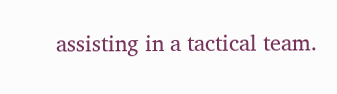assisting in a tactical team.